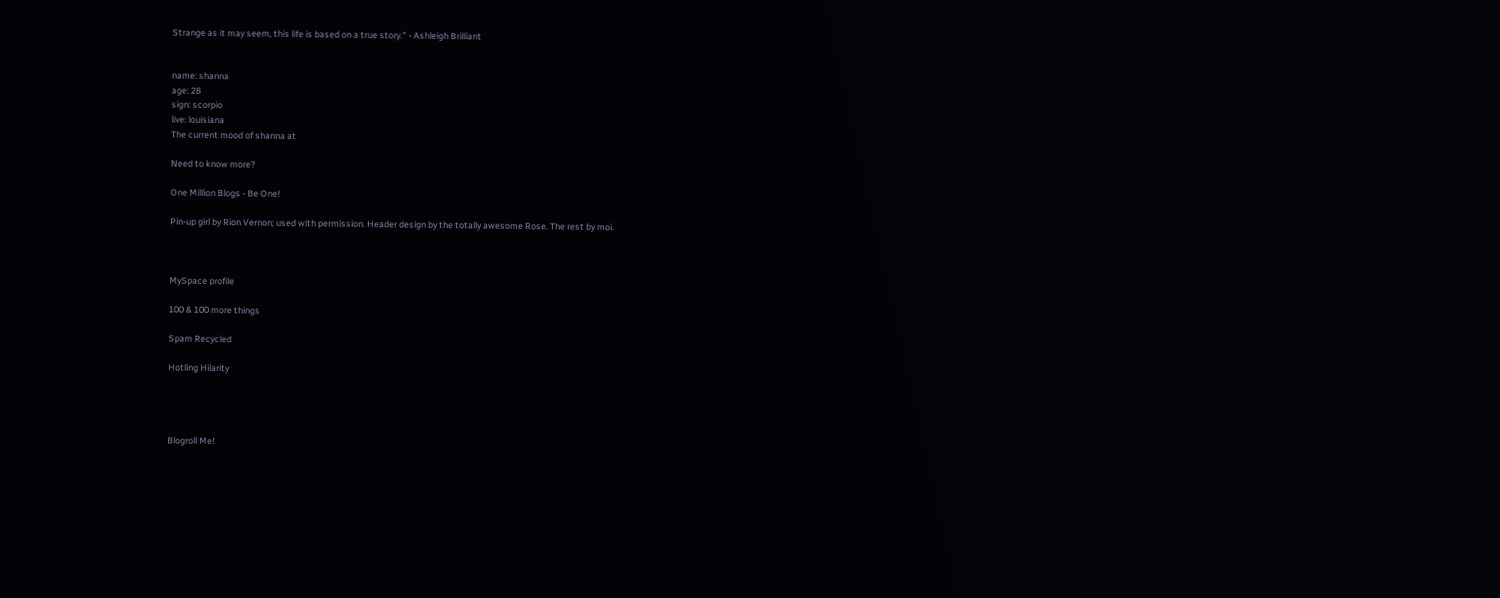Strange as it may seem, this life is based on a true story." - Ashleigh Brilliant


name: shanna
age: 28
sign: scorpio
live: louisiana
The current mood of shanna at

Need to know more?

One Million Blogs - Be One!

Pin-up girl by Rion Vernon; used with permission. Header design by the totally awesome Rose. The rest by moi.



MySpace profile

100 & 100 more things

Spam Recycled

Hotling Hilarity




Blogroll Me!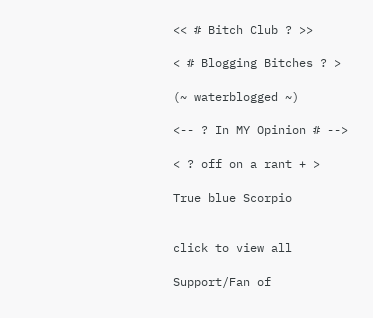<< # Bitch Club ? >>

< # Blogging Bitches ? >

(~ waterblogged ~)

<-- ? In MY Opinion # -->

< ? off on a rant + >

True blue Scorpio


click to view all

Support/Fan of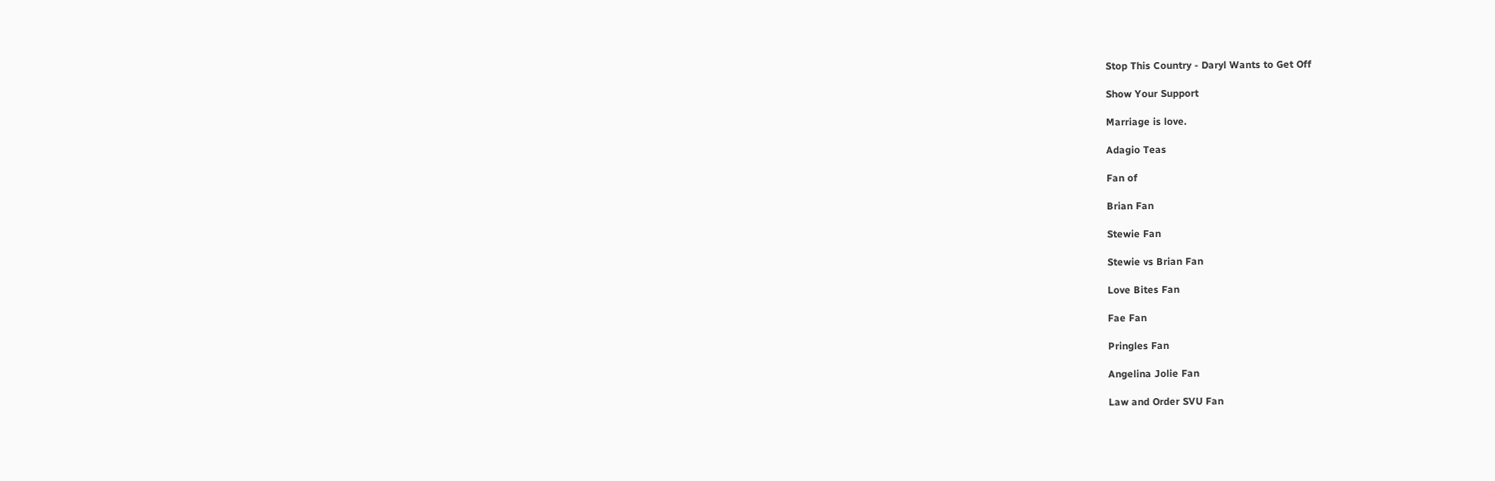Stop This Country - Daryl Wants to Get Off

Show Your Support

Marriage is love.

Adagio Teas

Fan of

Brian Fan

Stewie Fan

Stewie vs Brian Fan

Love Bites Fan

Fae Fan

Pringles Fan

Angelina Jolie Fan

Law and Order SVU Fan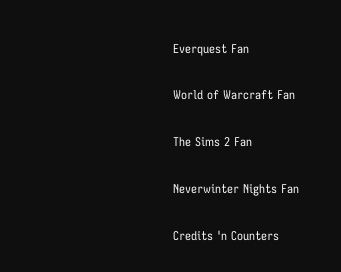Everquest Fan

World of Warcraft Fan

The Sims 2 Fan

Neverwinter Nights Fan

Credits 'n Counters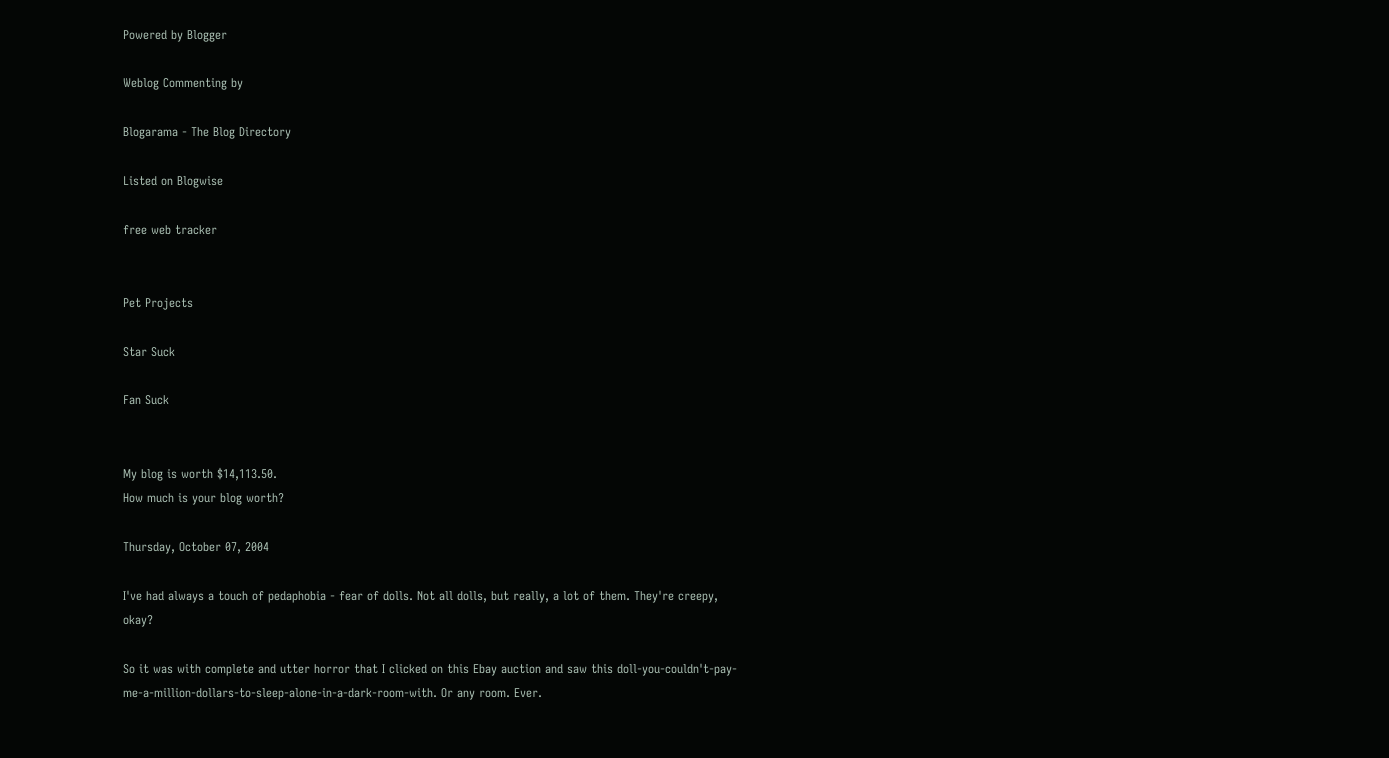Powered by Blogger

Weblog Commenting by

Blogarama - The Blog Directory

Listed on Blogwise

free web tracker


Pet Projects

Star Suck

Fan Suck


My blog is worth $14,113.50.
How much is your blog worth?

Thursday, October 07, 2004

I've had always a touch of pedaphobia - fear of dolls. Not all dolls, but really, a lot of them. They're creepy, okay?

So it was with complete and utter horror that I clicked on this Ebay auction and saw this doll-you-couldn't-pay-me-a-million-dollars-to-sleep-alone-in-a-dark-room-with. Or any room. Ever.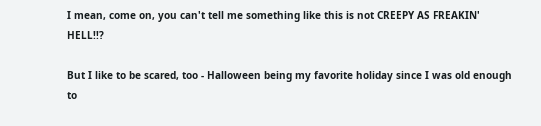I mean, come on, you can't tell me something like this is not CREEPY AS FREAKIN' HELL!!?

But I like to be scared, too - Halloween being my favorite holiday since I was old enough to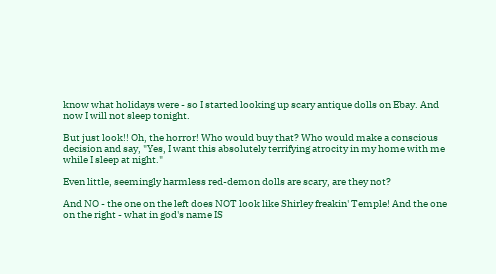know what holidays were - so I started looking up scary antique dolls on Ebay. And now I will not sleep tonight.

But just look!! Oh, the horror! Who would buy that? Who would make a conscious decision and say, "Yes, I want this absolutely terrifying atrocity in my home with me while I sleep at night."

Even little, seemingly harmless red-demon dolls are scary, are they not?

And NO - the one on the left does NOT look like Shirley freakin' Temple! And the one on the right - what in god's name IS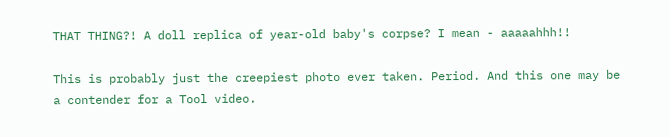THAT THING?! A doll replica of year-old baby's corpse? I mean - aaaaahhh!!

This is probably just the creepiest photo ever taken. Period. And this one may be a contender for a Tool video.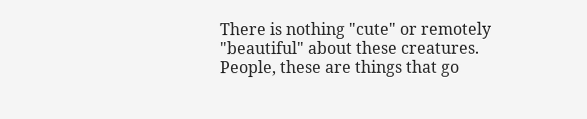There is nothing "cute" or remotely "beautiful" about these creatures. People, these are things that go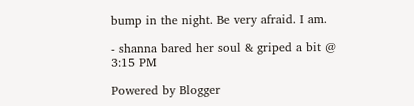bump in the night. Be very afraid. I am.

- shanna bared her soul & griped a bit @ 3:15 PM

Powered by Blogger